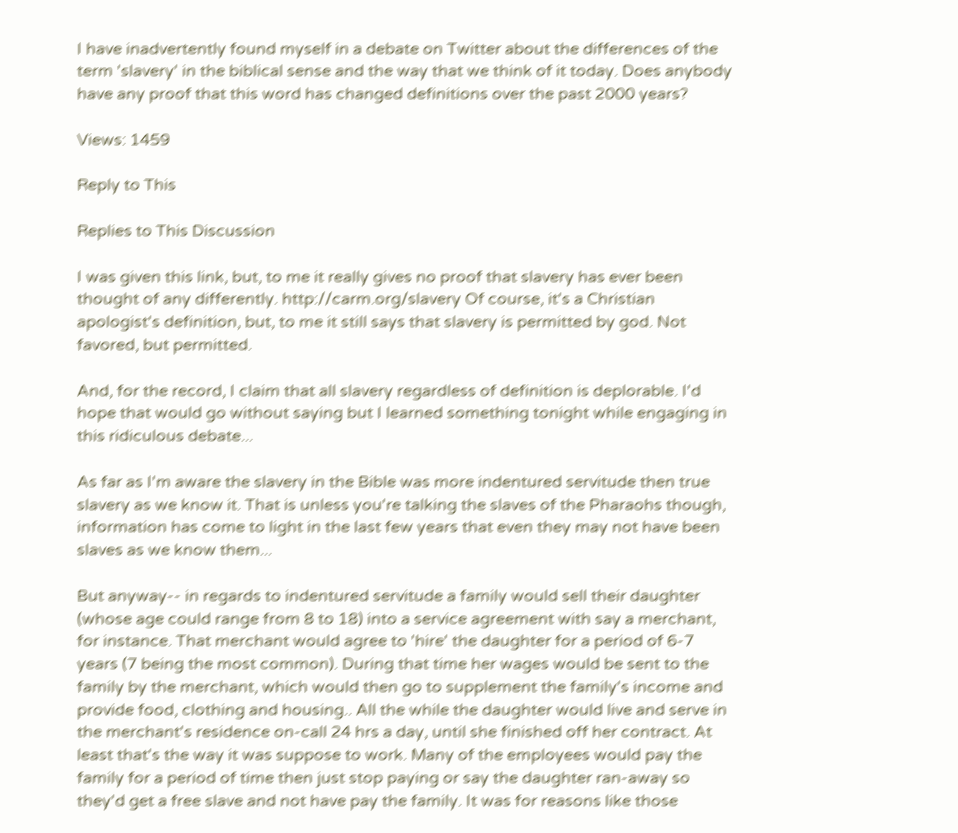I have inadvertently found myself in a debate on Twitter about the differences of the term 'slavery' in the biblical sense and the way that we think of it today. Does anybody have any proof that this word has changed definitions over the past 2000 years?

Views: 1459

Reply to This

Replies to This Discussion

I was given this link, but, to me it really gives no proof that slavery has ever been thought of any differently. http://carm.org/slavery Of course, it's a Christian apologist's definition, but, to me it still says that slavery is permitted by god. Not favored, but permitted.

And, for the record, I claim that all slavery regardless of definition is deplorable. I'd hope that would go without saying but I learned something tonight while engaging in this ridiculous debate...

As far as I'm aware the slavery in the Bible was more indentured servitude then true slavery as we know it. That is unless you're talking the slaves of the Pharaohs though, information has come to light in the last few years that even they may not have been slaves as we know them...

But anyway-- in regards to indentured servitude a family would sell their daughter (whose age could range from 8 to 18) into a service agreement with say a merchant, for instance. That merchant would agree to 'hire' the daughter for a period of 6-7 years (7 being the most common). During that time her wages would be sent to the family by the merchant, which would then go to supplement the family's income and provide food, clothing and housing.. All the while the daughter would live and serve in the merchant's residence on-call 24 hrs a day, until she finished off her contract. At least that's the way it was suppose to work. Many of the employees would pay the family for a period of time then just stop paying or say the daughter ran-away so they'd get a free slave and not have pay the family. It was for reasons like those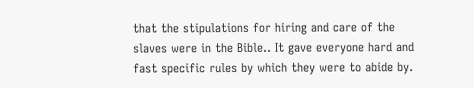that the stipulations for hiring and care of the slaves were in the Bible.. It gave everyone hard and fast specific rules by which they were to abide by.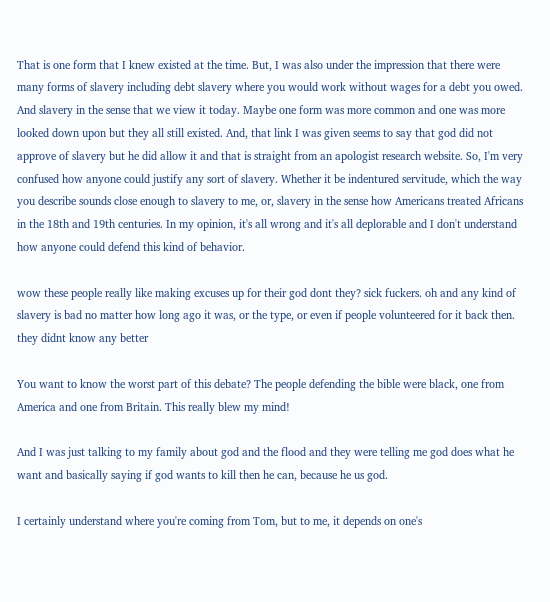That is one form that I knew existed at the time. But, I was also under the impression that there were many forms of slavery including debt slavery where you would work without wages for a debt you owed. And slavery in the sense that we view it today. Maybe one form was more common and one was more looked down upon but they all still existed. And, that link I was given seems to say that god did not approve of slavery but he did allow it and that is straight from an apologist research website. So, I'm very confused how anyone could justify any sort of slavery. Whether it be indentured servitude, which the way you describe sounds close enough to slavery to me, or, slavery in the sense how Americans treated Africans in the 18th and 19th centuries. In my opinion, it's all wrong and it's all deplorable and I don't understand how anyone could defend this kind of behavior.

wow these people really like making excuses up for their god dont they? sick fuckers. oh and any kind of slavery is bad no matter how long ago it was, or the type, or even if people volunteered for it back then. they didnt know any better

You want to know the worst part of this debate? The people defending the bible were black, one from America and one from Britain. This really blew my mind!

And I was just talking to my family about god and the flood and they were telling me god does what he want and basically saying if god wants to kill then he can, because he us god.

I certainly understand where you're coming from Tom, but to me, it depends on one's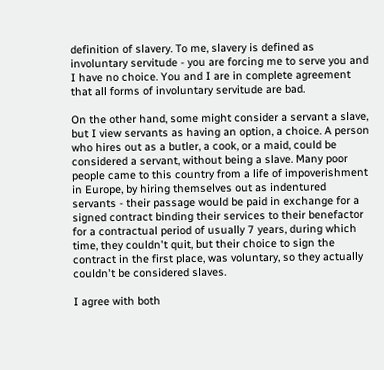definition of slavery. To me, slavery is defined as involuntary servitude - you are forcing me to serve you and I have no choice. You and I are in complete agreement that all forms of involuntary servitude are bad.

On the other hand, some might consider a servant a slave, but I view servants as having an option, a choice. A person who hires out as a butler, a cook, or a maid, could be considered a servant, without being a slave. Many poor people came to this country from a life of impoverishment in Europe, by hiring themselves out as indentured servants - their passage would be paid in exchange for a signed contract binding their services to their benefactor for a contractual period of usually 7 years, during which time, they couldn't quit, but their choice to sign the contract in the first place, was voluntary, so they actually couldn't be considered slaves.

I agree with both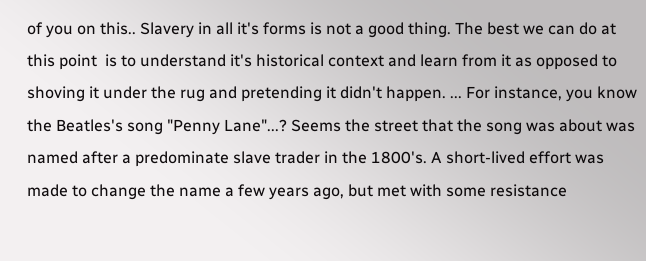of you on this.. Slavery in all it's forms is not a good thing. The best we can do at this point  is to understand it's historical context and learn from it as opposed to shoving it under the rug and pretending it didn't happen. ... For instance, you know the Beatles's song "Penny Lane"...? Seems the street that the song was about was named after a predominate slave trader in the 1800's. A short-lived effort was made to change the name a few years ago, but met with some resistance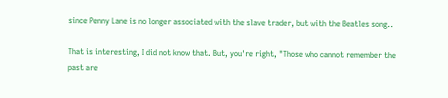since Penny Lane is no longer associated with the slave trader, but with the Beatles song..

That is interesting, I did not know that. But, you're right, "Those who cannot remember the past are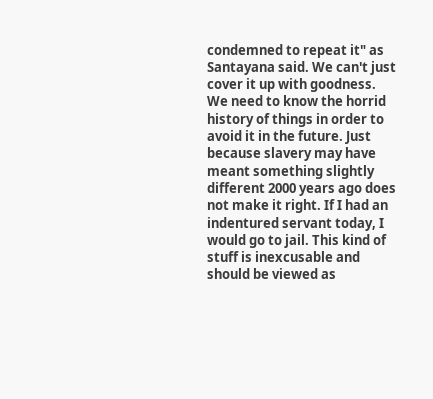condemned to repeat it" as Santayana said. We can't just cover it up with goodness. We need to know the horrid history of things in order to avoid it in the future. Just because slavery may have meant something slightly different 2000 years ago does not make it right. If I had an indentured servant today, I would go to jail. This kind of stuff is inexcusable and should be viewed as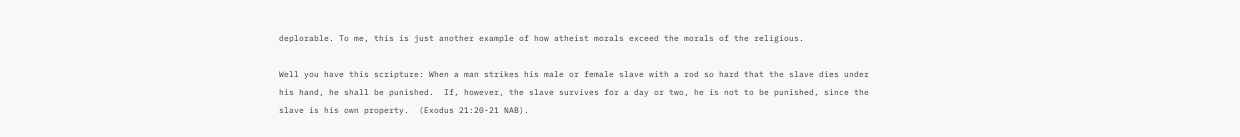deplorable. To me, this is just another example of how atheist morals exceed the morals of the religious.

Well you have this scripture: When a man strikes his male or female slave with a rod so hard that the slave dies under his hand, he shall be punished.  If, however, the slave survives for a day or two, he is not to be punished, since the slave is his own property.  (Exodus 21:20-21 NAB).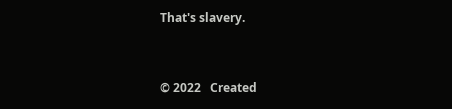That's slavery.


© 2022   Created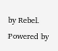by Rebel.   Powered by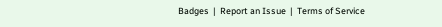Badges  |  Report an Issue  |  Terms of Service